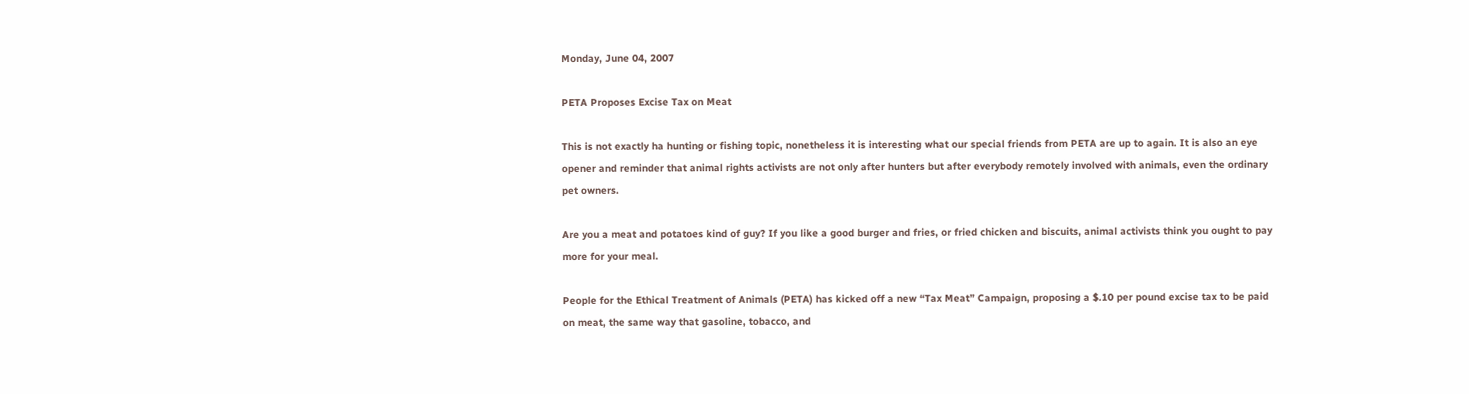Monday, June 04, 2007

PETA Proposes Excise Tax on Meat

This is not exactly ha hunting or fishing topic, nonetheless it is interesting what our special friends from PETA are up to again. It is also an eye opener and reminder that animal rights activists are not only after hunters but after everybody remotely involved with animals, even the ordinary pet owners.

Are you a meat and potatoes kind of guy? If you like a good burger and fries, or fried chicken and biscuits, animal activists think you ought to pay more for your meal.

People for the Ethical Treatment of Animals (PETA) has kicked off a new “Tax Meat” Campaign, proposing a $.10 per pound excise tax to be paid on meat, the same way that gasoline, tobacco, and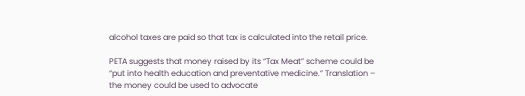alcohol taxes are paid so that tax is calculated into the retail price.

PETA suggests that money raised by its “Tax Meat” scheme could be “put into health education and preventative medicine.” Translation – the money could be used to advocate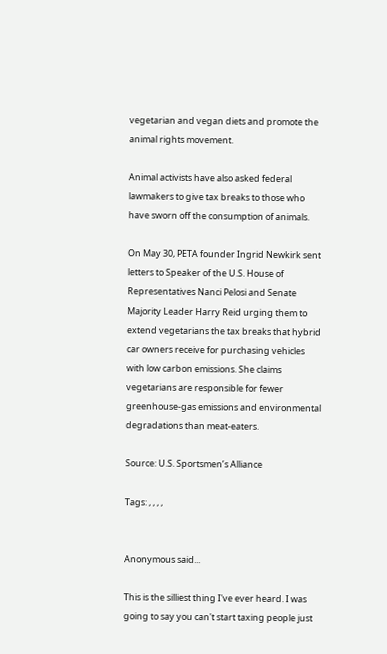vegetarian and vegan diets and promote the animal rights movement.

Animal activists have also asked federal lawmakers to give tax breaks to those who have sworn off the consumption of animals.

On May 30, PETA founder Ingrid Newkirk sent letters to Speaker of the U.S. House of Representatives Nanci Pelosi and Senate Majority Leader Harry Reid urging them to extend vegetarians the tax breaks that hybrid car owners receive for purchasing vehicles with low carbon emissions. She claims vegetarians are responsible for fewer greenhouse-gas emissions and environmental degradations than meat-eaters.

Source: U.S. Sportsmen’s Alliance

Tags: , , , ,


Anonymous said...

This is the silliest thing I've ever heard. I was going to say you can't start taxing people just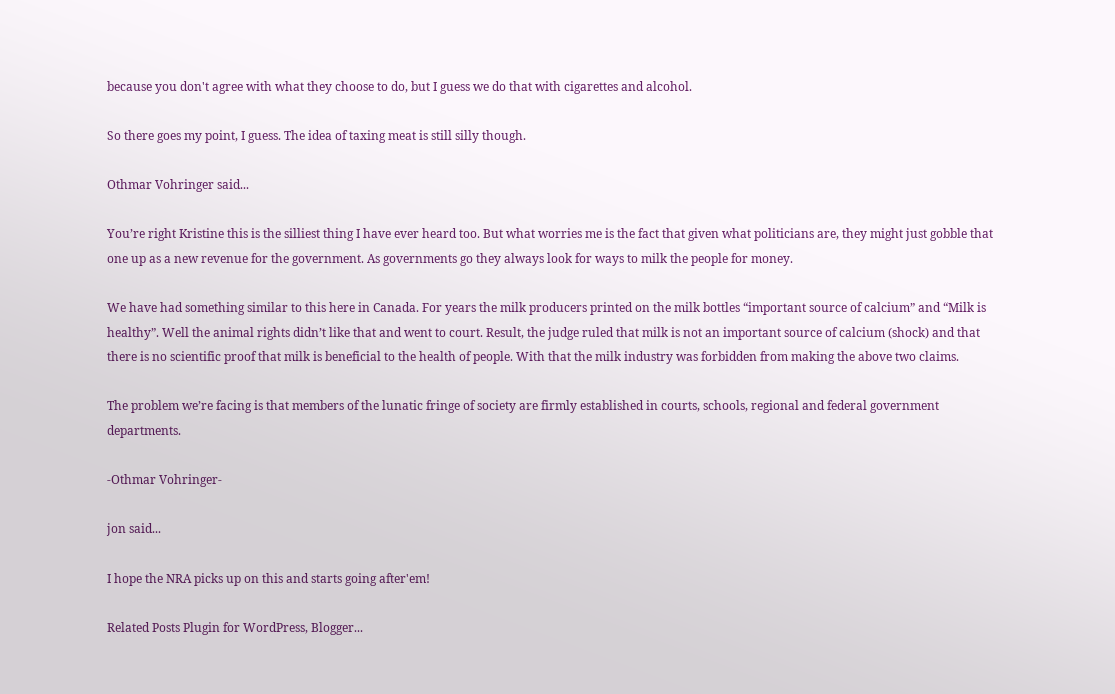because you don't agree with what they choose to do, but I guess we do that with cigarettes and alcohol.

So there goes my point, I guess. The idea of taxing meat is still silly though.

Othmar Vohringer said...

You’re right Kristine this is the silliest thing I have ever heard too. But what worries me is the fact that given what politicians are, they might just gobble that one up as a new revenue for the government. As governments go they always look for ways to milk the people for money.

We have had something similar to this here in Canada. For years the milk producers printed on the milk bottles “important source of calcium” and “Milk is healthy”. Well the animal rights didn’t like that and went to court. Result, the judge ruled that milk is not an important source of calcium (shock) and that there is no scientific proof that milk is beneficial to the health of people. With that the milk industry was forbidden from making the above two claims.

The problem we’re facing is that members of the lunatic fringe of society are firmly established in courts, schools, regional and federal government departments.

-Othmar Vohringer-

jon said...

I hope the NRA picks up on this and starts going after'em!

Related Posts Plugin for WordPress, Blogger...